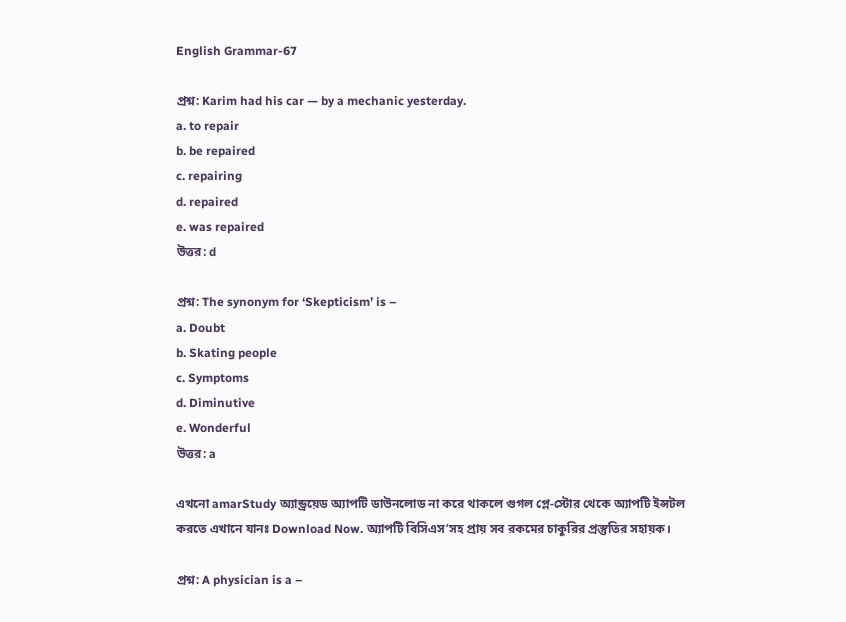English Grammar-67

প্রশ্ন: Karim had his car — by a mechanic yesterday.
a. to repair
b. be repaired
c. repairing
d. repaired
e. was repaired
উত্তর: d

প্রশ্ন: The synonym for ‘Skepticism’ is –
a. Doubt
b. Skating people
c. Symptoms
d. Diminutive
e. Wonderful
উত্তর: a

এখনো amarStudy অ্যান্ড্রয়েড অ্যাপটি ডাউনলোড না করে থাকলে গুগল প্লে-স্টোর থেকে অ্যাপটি ইন্সটল করতে এখানে যানঃ Download Now. অ্যাপটি বিসিএস’সহ প্রায় সব রকমের চাকুরির প্রস্তুতির সহায়ক।

প্রশ্ন: A physician is a –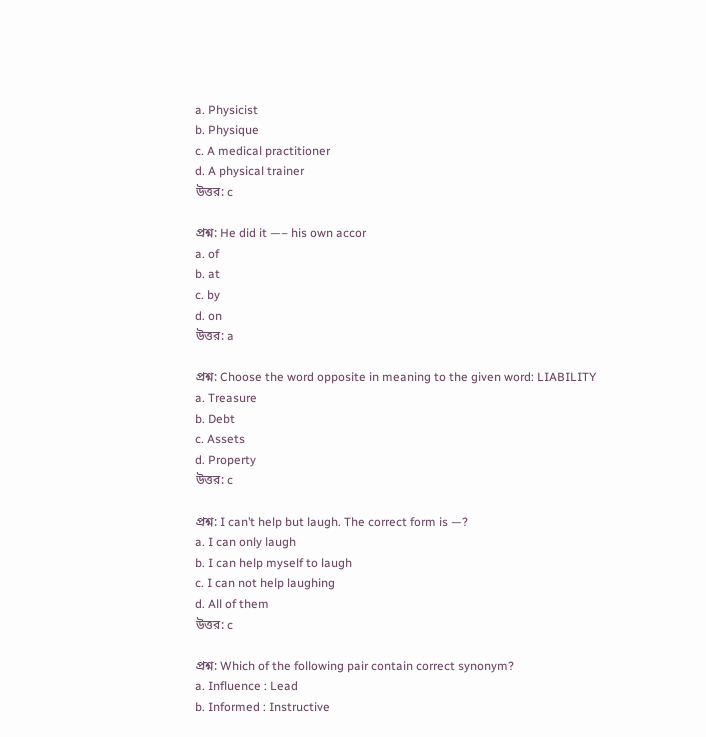a. Physicist
b. Physique
c. A medical practitioner
d. A physical trainer
উত্তর: c

প্রশ্ন: He did it —– his own accor
a. of
b. at
c. by
d. on
উত্তর: a

প্রশ্ন: Choose the word opposite in meaning to the given word: LIABILITY
a. Treasure
b. Debt
c. Assets
d. Property
উত্তর: c

প্রশ্ন: I can’t help but laugh. The correct form is —?
a. I can only laugh
b. I can help myself to laugh
c. I can not help laughing
d. All of them
উত্তর: c

প্রশ্ন: Which of the following pair contain correct synonym?
a. Influence : Lead
b. Informed : Instructive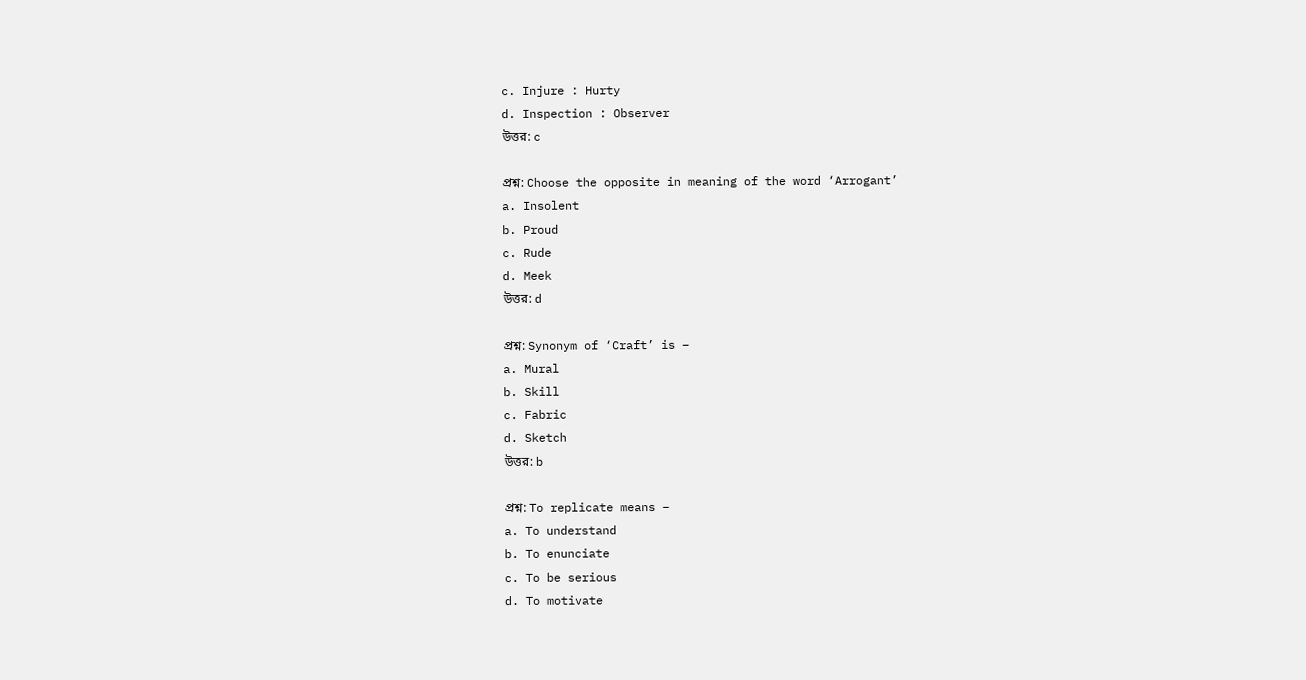c. Injure : Hurty
d. Inspection : Observer
উত্তর: c

প্রশ্ন: Choose the opposite in meaning of the word ‘Arrogant’
a. Insolent
b. Proud
c. Rude
d. Meek
উত্তর: d

প্রশ্ন: Synonym of ‘Craft’ is –
a. Mural
b. Skill
c. Fabric
d. Sketch
উত্তর: b

প্রশ্ন: To replicate means –
a. To understand
b. To enunciate
c. To be serious
d. To motivate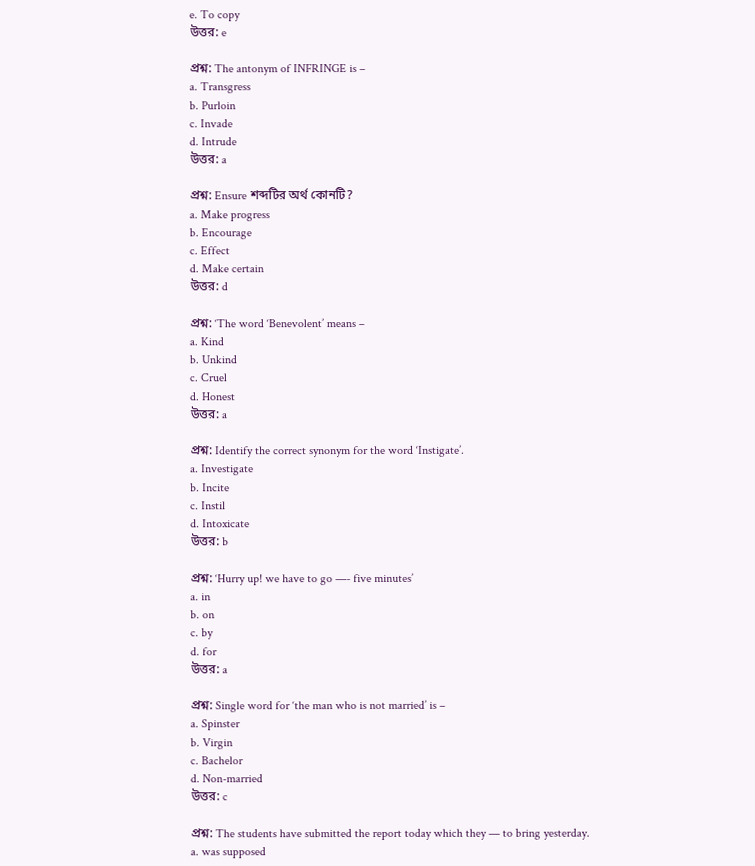e. To copy
উত্তর: e

প্রশ্ন: The antonym of INFRINGE is –
a. Transgress
b. Purloin
c. Invade
d. Intrude
উত্তর: a

প্রশ্ন: Ensure শব্দটির অর্থ কোনটি?
a. Make progress
b. Encourage
c. Effect
d. Make certain
উত্তর: d

প্রশ্ন: ‘The word ‘Benevolent’ means –
a. Kind
b. Unkind
c. Cruel
d. Honest
উত্তর: a

প্রশ্ন: Identify the correct synonym for the word ‘Instigate’.
a. Investigate
b. Incite
c. Instil
d. Intoxicate
উত্তর: b

প্রশ্ন: ‘Hurry up! we have to go —- five minutes’
a. in
b. on
c. by
d. for
উত্তর: a

প্রশ্ন: Single word for ‘the man who is not married’ is –
a. Spinster
b. Virgin
c. Bachelor
d. Non-married
উত্তর: c

প্রশ্ন: The students have submitted the report today which they — to bring yesterday.
a. was supposed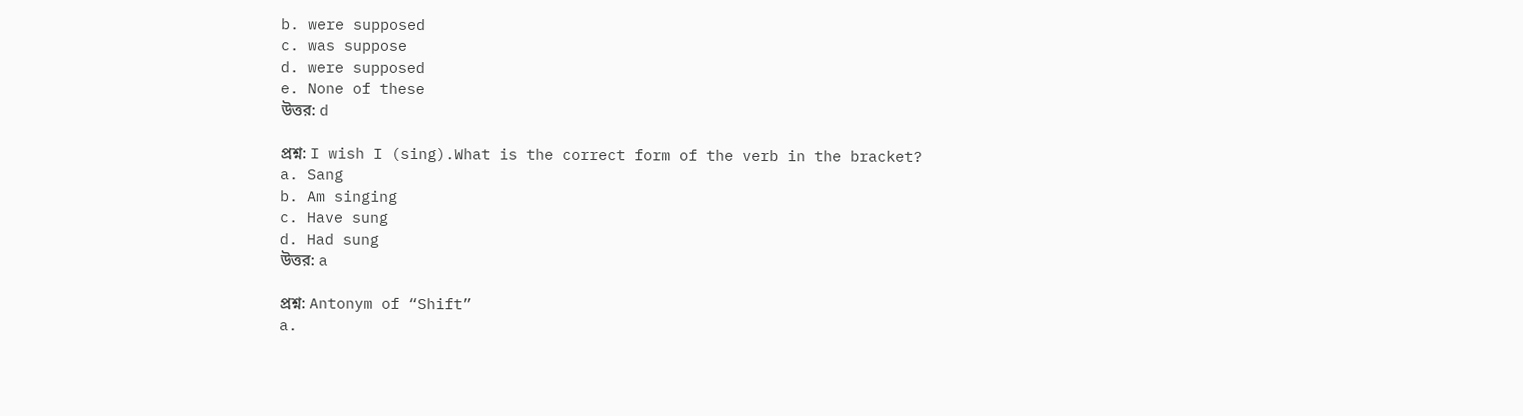b. were supposed
c. was suppose
d. were supposed
e. None of these
উত্তর: d

প্রশ্ন: I wish I (sing).What is the correct form of the verb in the bracket?
a. Sang
b. Am singing
c. Have sung
d. Had sung
উত্তর: a

প্রশ্ন: Antonym of “Shift”
a.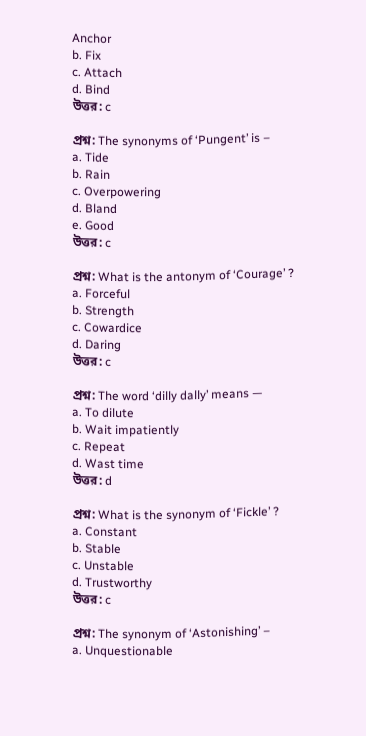Anchor
b. Fix
c. Attach
d. Bind
উত্তর: c

প্রশ্ন: The synonyms of ‘Pungent’ is –
a. Tide
b. Rain
c. Overpowering
d. Bland
e. Good
উত্তর: c

প্রশ্ন: What is the antonym of ‘Courage’ ?
a. Forceful
b. Strength
c. Cowardice
d. Daring
উত্তর: c

প্রশ্ন: The word ‘dilly dally’ means —
a. To dilute
b. Wait impatiently
c. Repeat
d. Wast time
উত্তর: d

প্রশ্ন: What is the synonym of ‘Fickle’ ?
a. Constant
b. Stable
c. Unstable
d. Trustworthy
উত্তর: c

প্রশ্ন: The synonym of ‘Astonishing’ –
a. Unquestionable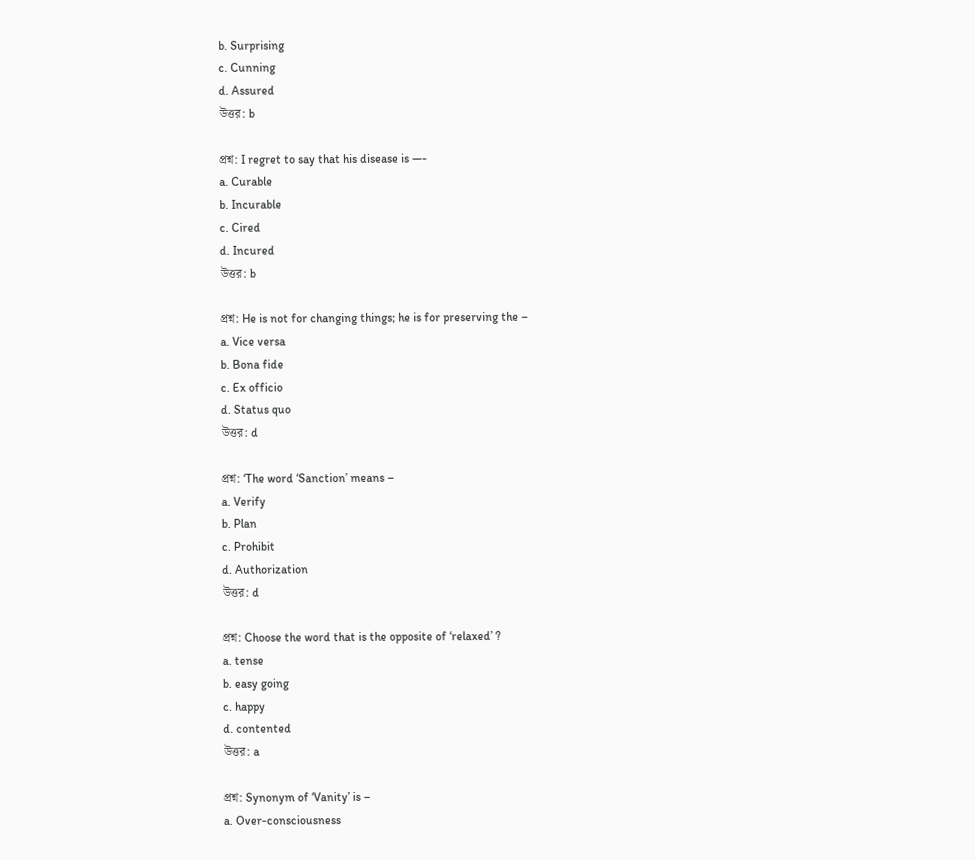b. Surprising
c. Cunning
d. Assured
উত্তর: b

প্রশ্ন: I regret to say that his disease is —-
a. Curable
b. Incurable
c. Cired
d. Incured
উত্তর: b

প্রশ্ন: He is not for changing things; he is for preserving the –
a. Vice versa
b. Bona fide
c. Ex officio
d. Status quo
উত্তর: d

প্রশ্ন: ‘The word ‘Sanction’ means –
a. Verify
b. Plan
c. Prohibit
d. Authorization
উত্তর: d

প্রশ্ন: Choose the word that is the opposite of ‘relaxed’ ?
a. tense
b. easy going
c. happy
d. contented
উত্তর: a

প্রশ্ন: Synonym of ‘Vanity’ is –
a. Over-consciousness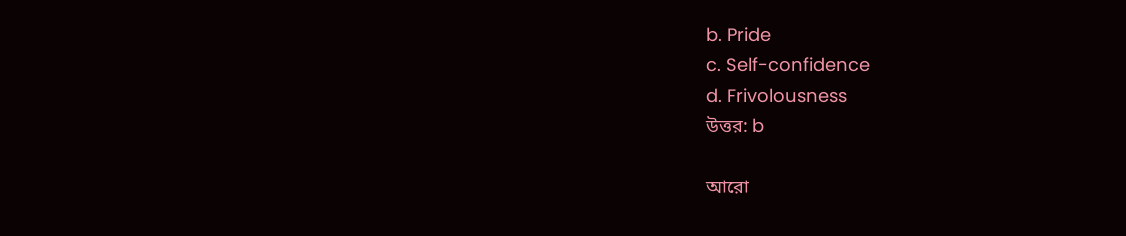b. Pride
c. Self-confidence
d. Frivolousness
উত্তর: b

আরো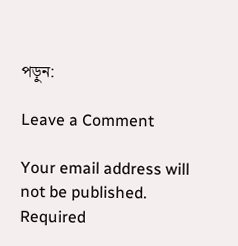পড়ুন:

Leave a Comment

Your email address will not be published. Required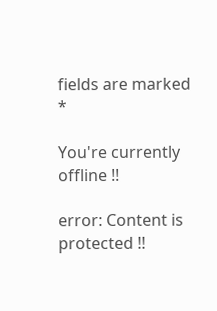fields are marked *

You're currently offline !!

error: Content is protected !!